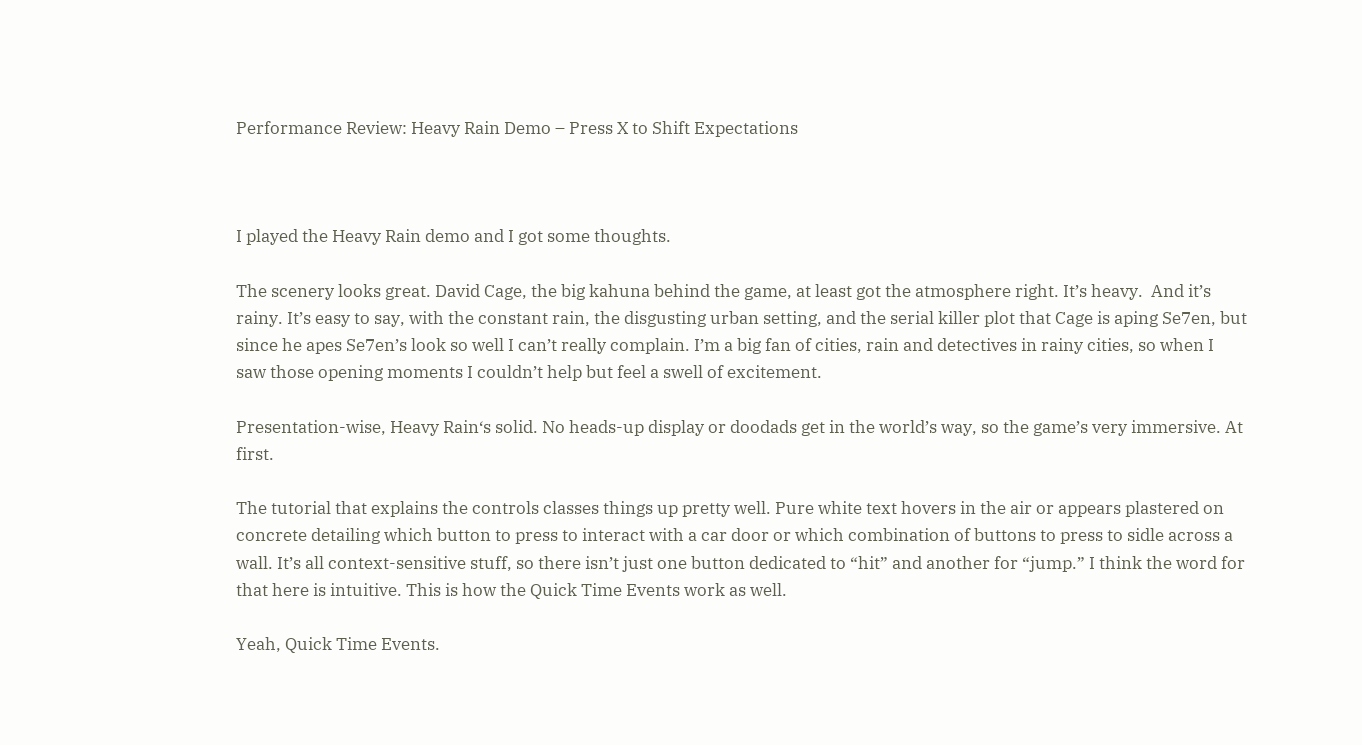Performance Review: Heavy Rain Demo – Press X to Shift Expectations



I played the Heavy Rain demo and I got some thoughts.

The scenery looks great. David Cage, the big kahuna behind the game, at least got the atmosphere right. It’s heavy.  And it’s rainy. It’s easy to say, with the constant rain, the disgusting urban setting, and the serial killer plot that Cage is aping Se7en, but since he apes Se7en’s look so well I can’t really complain. I’m a big fan of cities, rain and detectives in rainy cities, so when I saw those opening moments I couldn’t help but feel a swell of excitement.

Presentation-wise, Heavy Rain‘s solid. No heads-up display or doodads get in the world’s way, so the game’s very immersive. At first.

The tutorial that explains the controls classes things up pretty well. Pure white text hovers in the air or appears plastered on concrete detailing which button to press to interact with a car door or which combination of buttons to press to sidle across a wall. It’s all context-sensitive stuff, so there isn’t just one button dedicated to “hit” and another for “jump.” I think the word for that here is intuitive. This is how the Quick Time Events work as well.

Yeah, Quick Time Events.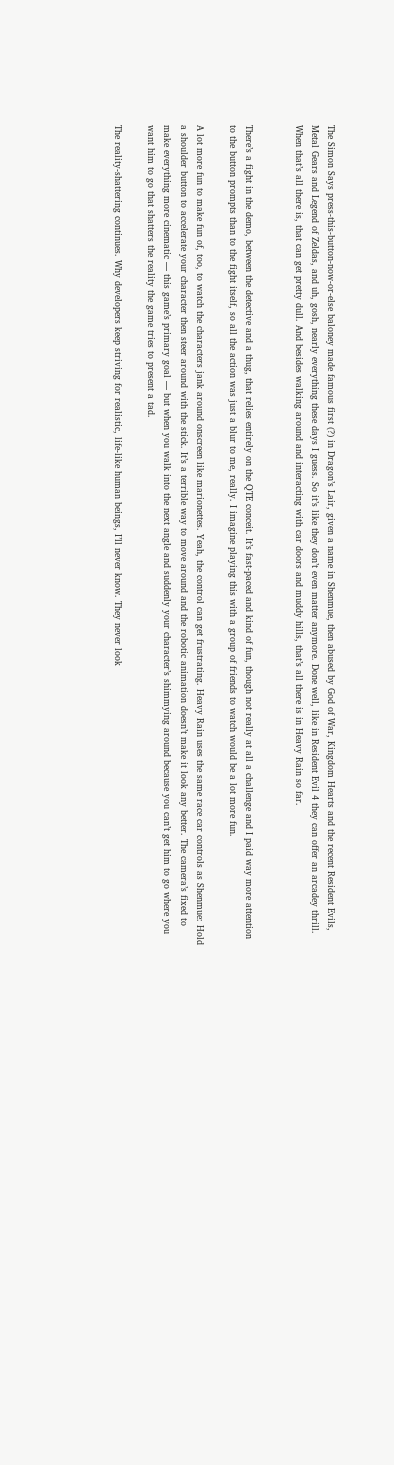The Simon Says press-this-button-now-or-else baloney made famous first (?) in Dragon’s Lair, given a name in Shenmue, then abused by God of War, Kingdom Hearts and the recent Resident Evils, Metal Gears and Legend of Zeldas, and uh, gosh, nearly everything these days I guess. So it’s like they don’t even matter anymore. Done well, like in Resident Evil 4 they can offer an arcadey thrill. When that’s all there is, that can get pretty dull. And besides walking around and interacting with car doors and muddy hills, that’s all there is in Heavy Rain so far.


There’s a fight in the demo, between the detective and a thug, that relies entirely on the QTE conceit. It’s fast-paced and kind of fun, though not really at all a challenge and I paid way more attention to the button prompts than to the fight itself, so all the action was just a blur to me, really. I imagine playing this with a group of friends to watch would be a lot more fun.

A lot more fun to make fun of, too, to watch the characters jank around onscreen like marionettes. Yeah, the control can get frustrating. Heavy Rain uses the same race car controls as Shenmue: Hold a shoulder button to accelerate your character then steer around with the stick. It’s a terrible way to move around and the robotic animation doesn’t make it look any better. The camera’s fixed to make everything more cinematic — this game’s primary goal — but when you walk into the next angle and suddenly your character’s shimmying around because you can’t get him to go where you want him to go that shatters the reality the game tries to present a tad.

The reality-shattering continues. Why developers keep striving for realistic, life-like human beings, I’ll never know. They never look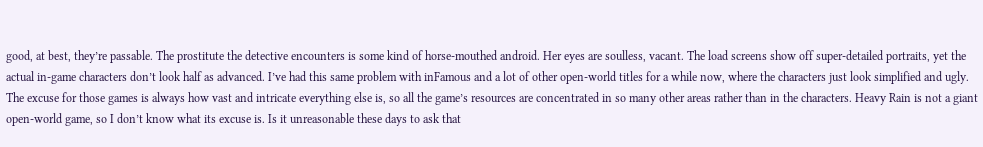good, at best, they’re passable. The prostitute the detective encounters is some kind of horse-mouthed android. Her eyes are soulless, vacant. The load screens show off super-detailed portraits, yet the actual in-game characters don’t look half as advanced. I’ve had this same problem with inFamous and a lot of other open-world titles for a while now, where the characters just look simplified and ugly. The excuse for those games is always how vast and intricate everything else is, so all the game’s resources are concentrated in so many other areas rather than in the characters. Heavy Rain is not a giant open-world game, so I don’t know what its excuse is. Is it unreasonable these days to ask that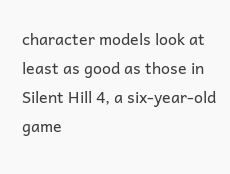character models look at least as good as those in Silent Hill 4, a six-year-old game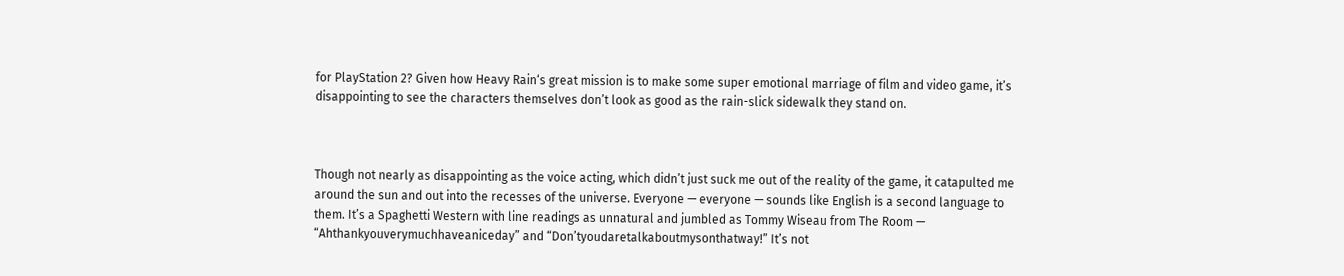for PlayStation 2? Given how Heavy Rain‘s great mission is to make some super emotional marriage of film and video game, it’s disappointing to see the characters themselves don’t look as good as the rain-slick sidewalk they stand on.



Though not nearly as disappointing as the voice acting, which didn’t just suck me out of the reality of the game, it catapulted me around the sun and out into the recesses of the universe. Everyone — everyone — sounds like English is a second language to them. It’s a Spaghetti Western with line readings as unnatural and jumbled as Tommy Wiseau from The Room — “Ahthankyouverymuchhaveaniceday” and “Don’tyoudaretalkaboutmysonthatway!” It’s not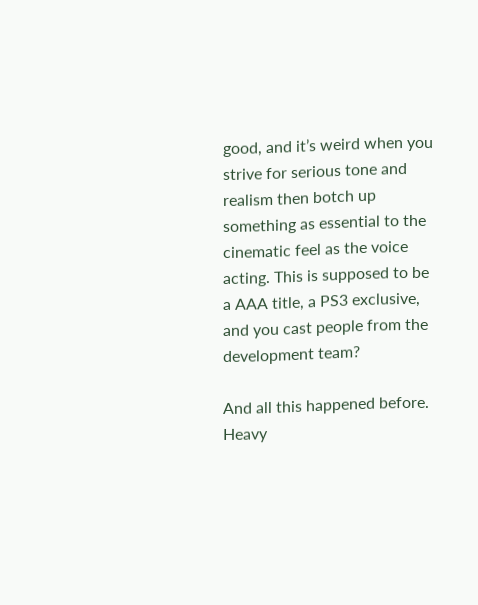good, and it’s weird when you strive for serious tone and realism then botch up something as essential to the cinematic feel as the voice acting. This is supposed to be a AAA title, a PS3 exclusive, and you cast people from the development team?

And all this happened before. Heavy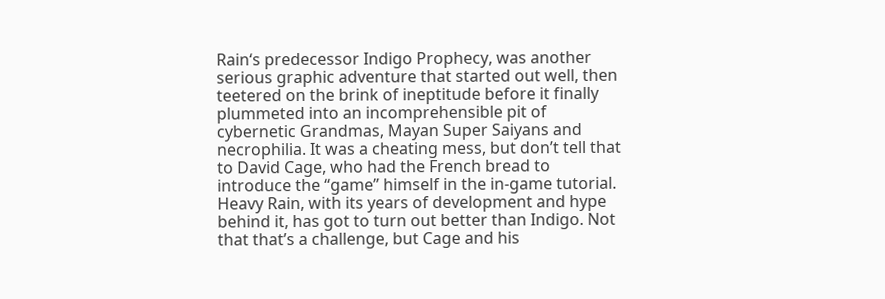Rain‘s predecessor Indigo Prophecy, was another serious graphic adventure that started out well, then teetered on the brink of ineptitude before it finally plummeted into an incomprehensible pit of cybernetic Grandmas, Mayan Super Saiyans and necrophilia. It was a cheating mess, but don’t tell that to David Cage, who had the French bread to introduce the “game” himself in the in-game tutorial. Heavy Rain, with its years of development and hype behind it, has got to turn out better than Indigo. Not that that’s a challenge, but Cage and his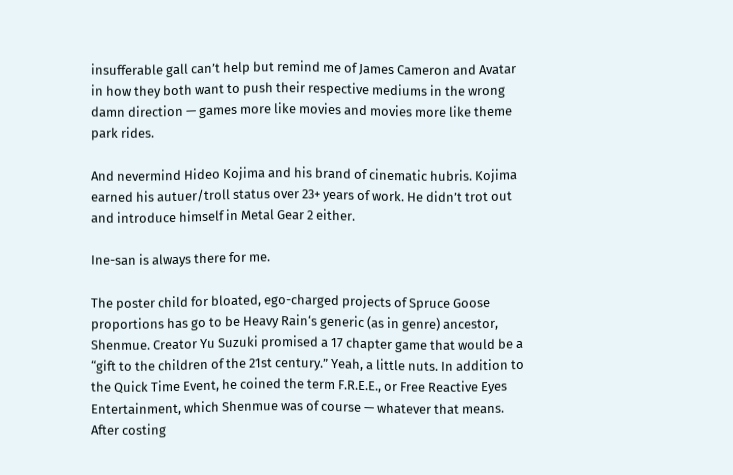insufferable gall can’t help but remind me of James Cameron and Avatar in how they both want to push their respective mediums in the wrong damn direction — games more like movies and movies more like theme park rides.

And nevermind Hideo Kojima and his brand of cinematic hubris. Kojima earned his autuer/troll status over 23+ years of work. He didn’t trot out and introduce himself in Metal Gear 2 either.

Ine-san is always there for me.

The poster child for bloated, ego-charged projects of Spruce Goose proportions has go to be Heavy Rain‘s generic (as in genre) ancestor, Shenmue. Creator Yu Suzuki promised a 17 chapter game that would be a “gift to the children of the 21st century.” Yeah, a little nuts. In addition to the Quick Time Event, he coined the term F.R.E.E., or Free Reactive Eyes Entertainment, which Shenmue was of course — whatever that means. After costing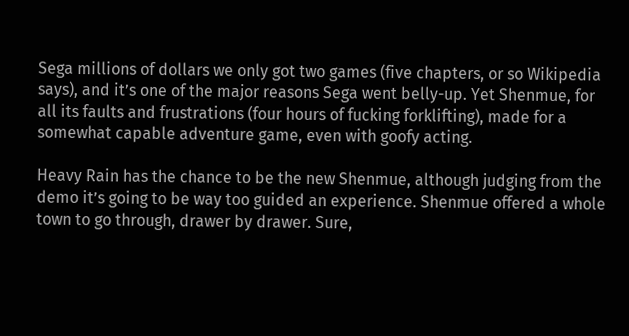Sega millions of dollars we only got two games (five chapters, or so Wikipedia says), and it’s one of the major reasons Sega went belly-up. Yet Shenmue, for all its faults and frustrations (four hours of fucking forklifting), made for a somewhat capable adventure game, even with goofy acting.

Heavy Rain has the chance to be the new Shenmue, although judging from the demo it’s going to be way too guided an experience. Shenmue offered a whole town to go through, drawer by drawer. Sure,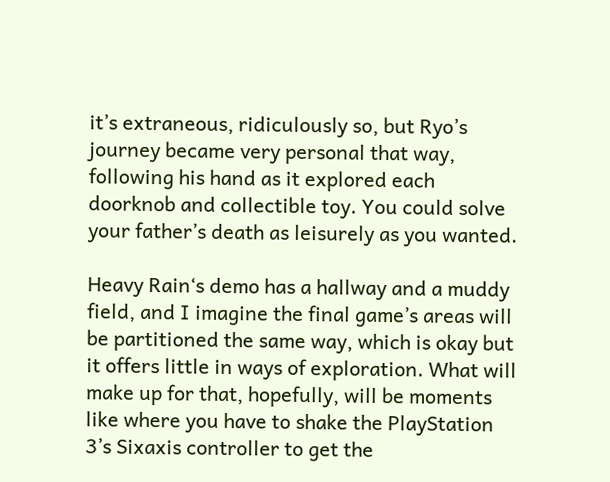it’s extraneous, ridiculously so, but Ryo’s journey became very personal that way, following his hand as it explored each doorknob and collectible toy. You could solve your father’s death as leisurely as you wanted.

Heavy Rain‘s demo has a hallway and a muddy field, and I imagine the final game’s areas will be partitioned the same way, which is okay but it offers little in ways of exploration. What will make up for that, hopefully, will be moments like where you have to shake the PlayStation 3’s Sixaxis controller to get the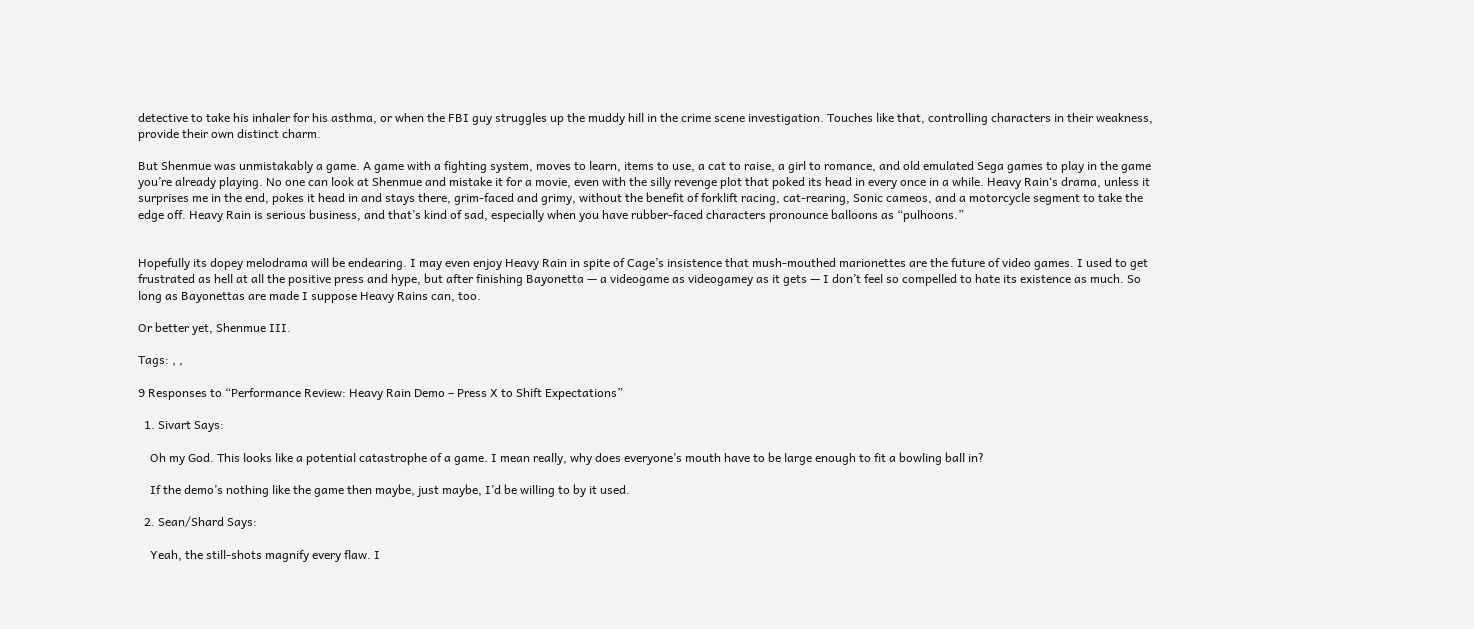detective to take his inhaler for his asthma, or when the FBI guy struggles up the muddy hill in the crime scene investigation. Touches like that, controlling characters in their weakness, provide their own distinct charm.

But Shenmue was unmistakably a game. A game with a fighting system, moves to learn, items to use, a cat to raise, a girl to romance, and old emulated Sega games to play in the game you’re already playing. No one can look at Shenmue and mistake it for a movie, even with the silly revenge plot that poked its head in every once in a while. Heavy Rain‘s drama, unless it surprises me in the end, pokes it head in and stays there, grim-faced and grimy, without the benefit of forklift racing, cat-rearing, Sonic cameos, and a motorcycle segment to take the edge off. Heavy Rain is serious business, and that’s kind of sad, especially when you have rubber-faced characters pronounce balloons as “pulhoons.”


Hopefully its dopey melodrama will be endearing. I may even enjoy Heavy Rain in spite of Cage’s insistence that mush-mouthed marionettes are the future of video games. I used to get  frustrated as hell at all the positive press and hype, but after finishing Bayonetta — a videogame as videogamey as it gets — I don’t feel so compelled to hate its existence as much. So long as Bayonettas are made I suppose Heavy Rains can, too.

Or better yet, Shenmue III.

Tags: , ,

9 Responses to “Performance Review: Heavy Rain Demo – Press X to Shift Expectations”

  1. Sivart Says:

    Oh my God. This looks like a potential catastrophe of a game. I mean really, why does everyone’s mouth have to be large enough to fit a bowling ball in?

    If the demo’s nothing like the game then maybe, just maybe, I’d be willing to by it used.

  2. Sean/Shard Says:

    Yeah, the still-shots magnify every flaw. I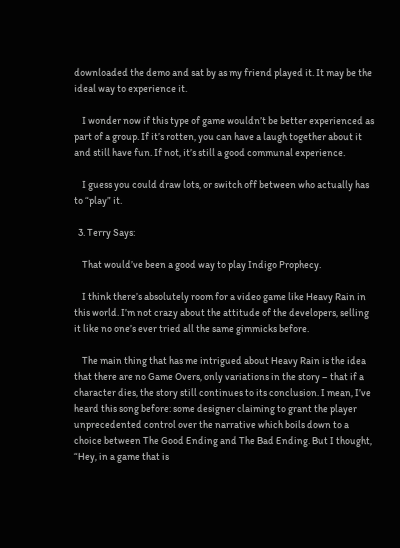downloaded the demo and sat by as my friend played it. It may be the ideal way to experience it.

    I wonder now if this type of game wouldn’t be better experienced as part of a group. If it’s rotten, you can have a laugh together about it and still have fun. If not, it’s still a good communal experience.

    I guess you could draw lots, or switch off between who actually has to “play” it.

  3. Terry Says:

    That would’ve been a good way to play Indigo Prophecy.

    I think there’s absolutely room for a video game like Heavy Rain in this world. I’m not crazy about the attitude of the developers, selling it like no one’s ever tried all the same gimmicks before.

    The main thing that has me intrigued about Heavy Rain is the idea that there are no Game Overs, only variations in the story – that if a character dies, the story still continues to its conclusion. I mean, I’ve heard this song before: some designer claiming to grant the player unprecedented control over the narrative which boils down to a choice between The Good Ending and The Bad Ending. But I thought, “Hey, in a game that is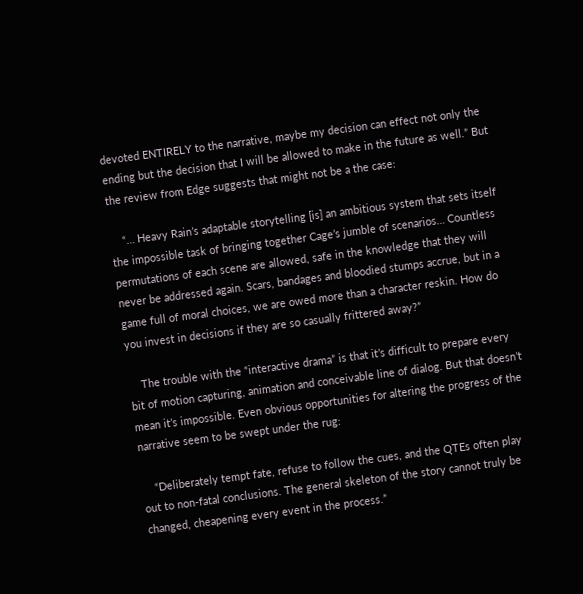devoted ENTIRELY to the narrative, maybe my decision can effect not only the ending but the decision that I will be allowed to make in the future as well.” But the review from Edge suggests that might not be a the case:

    “… Heavy Rain’s adaptable storytelling [is] an ambitious system that sets itself the impossible task of bringing together Cage’s jumble of scenarios… Countless permutations of each scene are allowed, safe in the knowledge that they will never be addressed again. Scars, bandages and bloodied stumps accrue, but in a game full of moral choices, we are owed more than a character reskin. How do you invest in decisions if they are so casually frittered away?”

    The trouble with the “interactive drama” is that it’s difficult to prepare every bit of motion capturing, animation and conceivable line of dialog. But that doesn’t mean it’s impossible. Even obvious opportunities for altering the progress of the narrative seem to be swept under the rug:

    “Deliberately tempt fate, refuse to follow the cues, and the QTEs often play out to non-fatal conclusions. The general skeleton of the story cannot truly be changed, cheapening every event in the process.”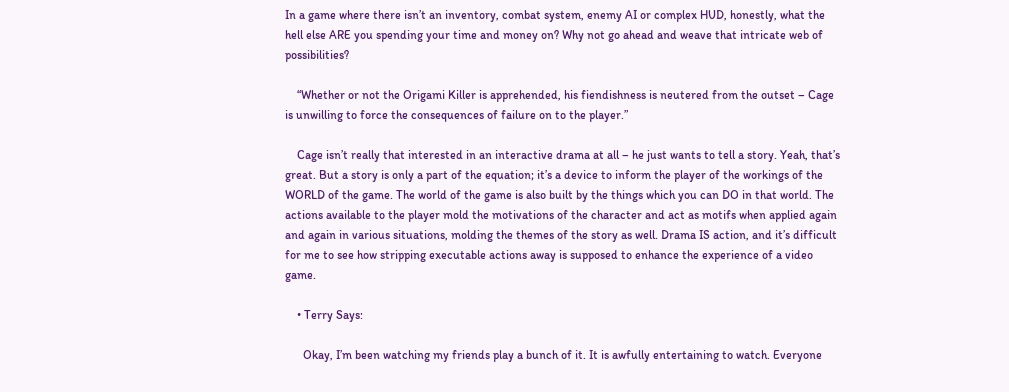In a game where there isn’t an inventory, combat system, enemy AI or complex HUD, honestly, what the hell else ARE you spending your time and money on? Why not go ahead and weave that intricate web of possibilities?

    “Whether or not the Origami Killer is apprehended, his fiendishness is neutered from the outset – Cage is unwilling to force the consequences of failure on to the player.”

    Cage isn’t really that interested in an interactive drama at all – he just wants to tell a story. Yeah, that’s great. But a story is only a part of the equation; it’s a device to inform the player of the workings of the WORLD of the game. The world of the game is also built by the things which you can DO in that world. The actions available to the player mold the motivations of the character and act as motifs when applied again and again in various situations, molding the themes of the story as well. Drama IS action, and it’s difficult for me to see how stripping executable actions away is supposed to enhance the experience of a video game.

    • Terry Says:

      Okay, I’m been watching my friends play a bunch of it. It is awfully entertaining to watch. Everyone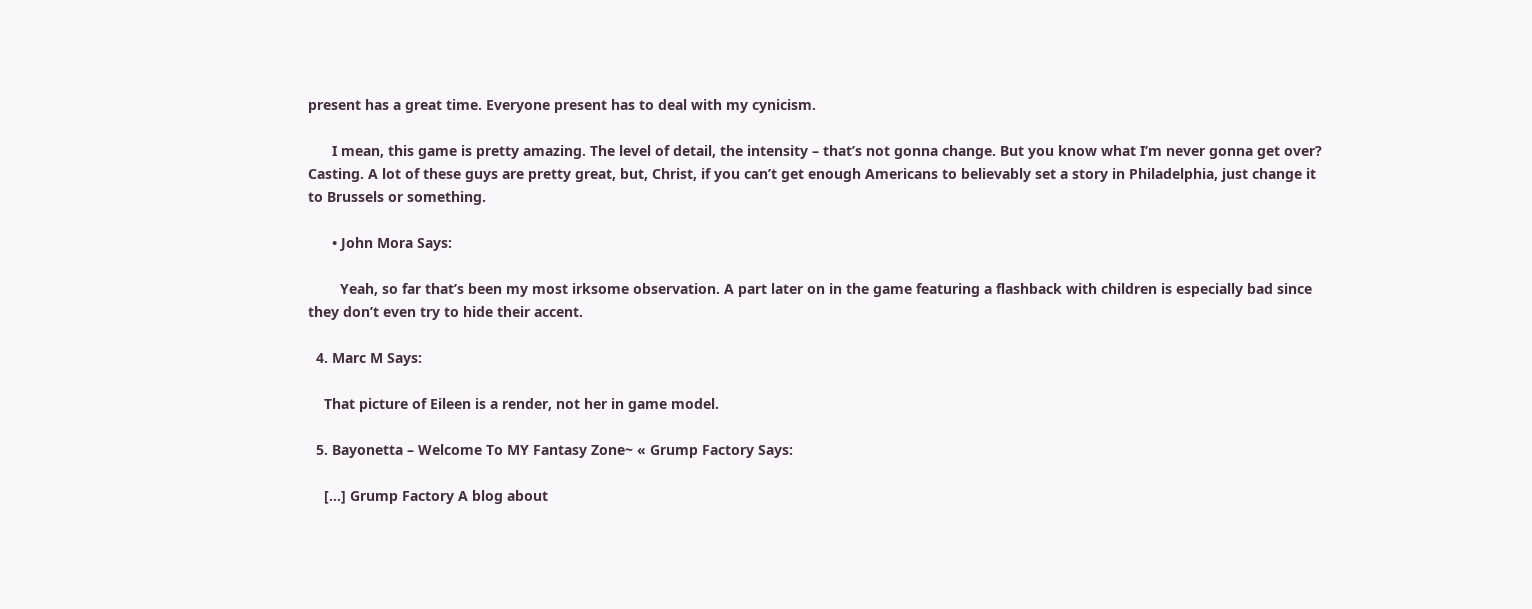present has a great time. Everyone present has to deal with my cynicism.

      I mean, this game is pretty amazing. The level of detail, the intensity – that’s not gonna change. But you know what I’m never gonna get over? Casting. A lot of these guys are pretty great, but, Christ, if you can’t get enough Americans to believably set a story in Philadelphia, just change it to Brussels or something.

      • John Mora Says:

        Yeah, so far that’s been my most irksome observation. A part later on in the game featuring a flashback with children is especially bad since they don’t even try to hide their accent.

  4. Marc M Says:

    That picture of Eileen is a render, not her in game model.

  5. Bayonetta – Welcome To MY Fantasy Zone~ « Grump Factory Says:

    […] Grump Factory A blog about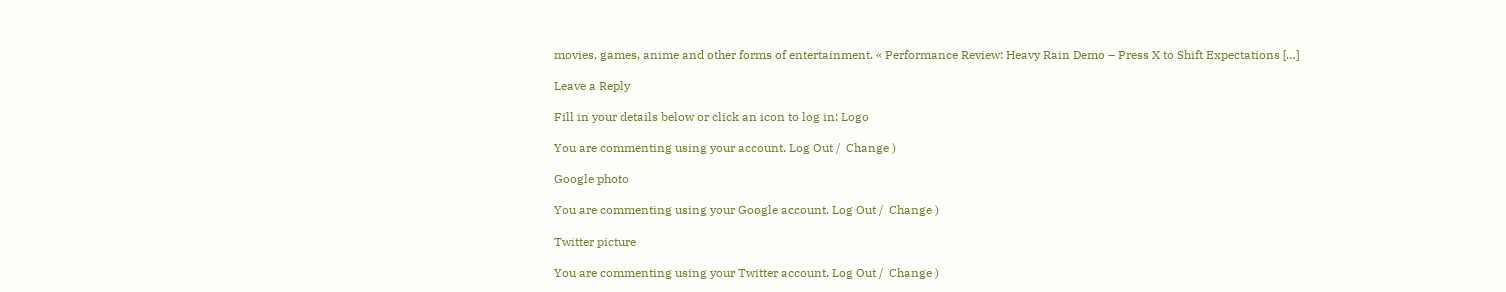movies, games, anime and other forms of entertainment. « Performance Review: Heavy Rain Demo – Press X to Shift Expectations […]

Leave a Reply

Fill in your details below or click an icon to log in: Logo

You are commenting using your account. Log Out /  Change )

Google photo

You are commenting using your Google account. Log Out /  Change )

Twitter picture

You are commenting using your Twitter account. Log Out /  Change )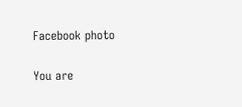Facebook photo

You are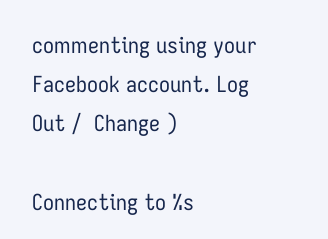commenting using your Facebook account. Log Out /  Change )

Connecting to %s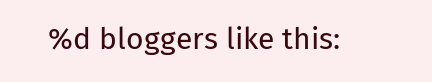%d bloggers like this: